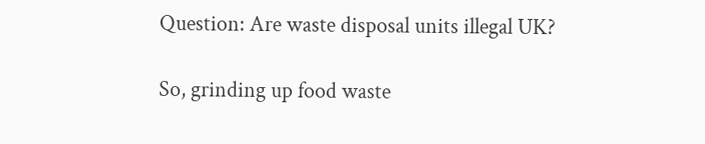Question: Are waste disposal units illegal UK?

So, grinding up food waste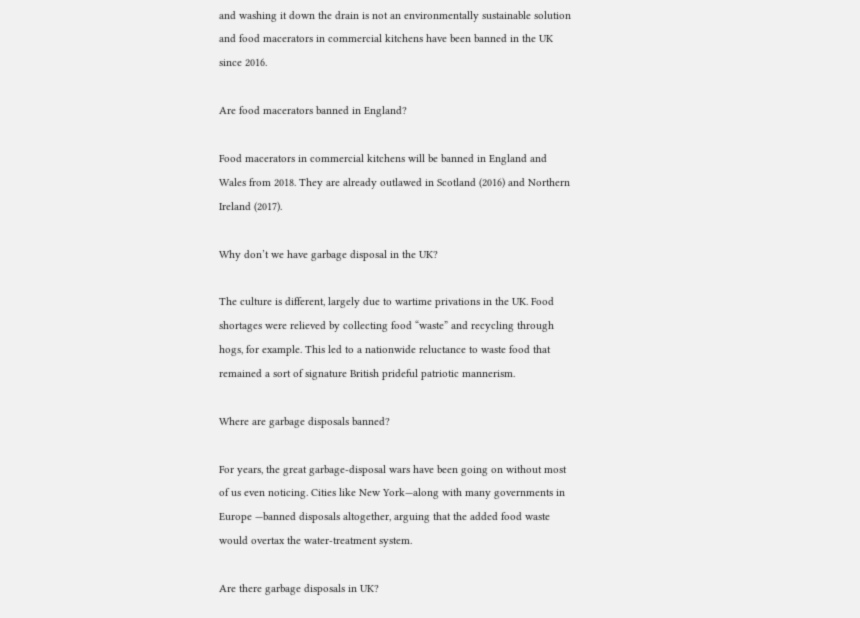and washing it down the drain is not an environmentally sustainable solution and food macerators in commercial kitchens have been banned in the UK since 2016.

Are food macerators banned in England?

Food macerators in commercial kitchens will be banned in England and Wales from 2018. They are already outlawed in Scotland (2016) and Northern Ireland (2017).

Why don’t we have garbage disposal in the UK?

The culture is different, largely due to wartime privations in the UK. Food shortages were relieved by collecting food “waste” and recycling through hogs, for example. This led to a nationwide reluctance to waste food that remained a sort of signature British prideful patriotic mannerism.

Where are garbage disposals banned?

For years, the great garbage-disposal wars have been going on without most of us even noticing. Cities like New York—along with many governments in Europe —banned disposals altogether, arguing that the added food waste would overtax the water-treatment system.

Are there garbage disposals in UK?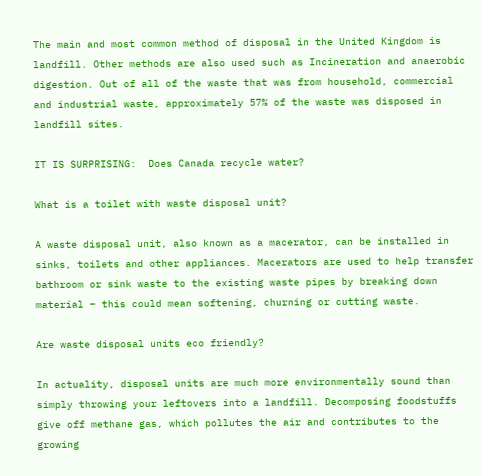The main and most common method of disposal in the United Kingdom is landfill. Other methods are also used such as Incineration and anaerobic digestion. Out of all of the waste that was from household, commercial and industrial waste, approximately 57% of the waste was disposed in landfill sites.

IT IS SURPRISING:  Does Canada recycle water?

What is a toilet with waste disposal unit?

A waste disposal unit, also known as a macerator, can be installed in sinks, toilets and other appliances. Macerators are used to help transfer bathroom or sink waste to the existing waste pipes by breaking down material – this could mean softening, churning or cutting waste.

Are waste disposal units eco friendly?

In actuality, disposal units are much more environmentally sound than simply throwing your leftovers into a landfill. Decomposing foodstuffs give off methane gas, which pollutes the air and contributes to the growing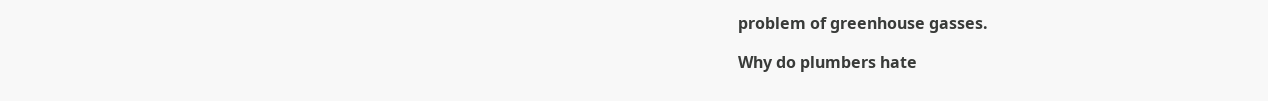problem of greenhouse gasses.

Why do plumbers hate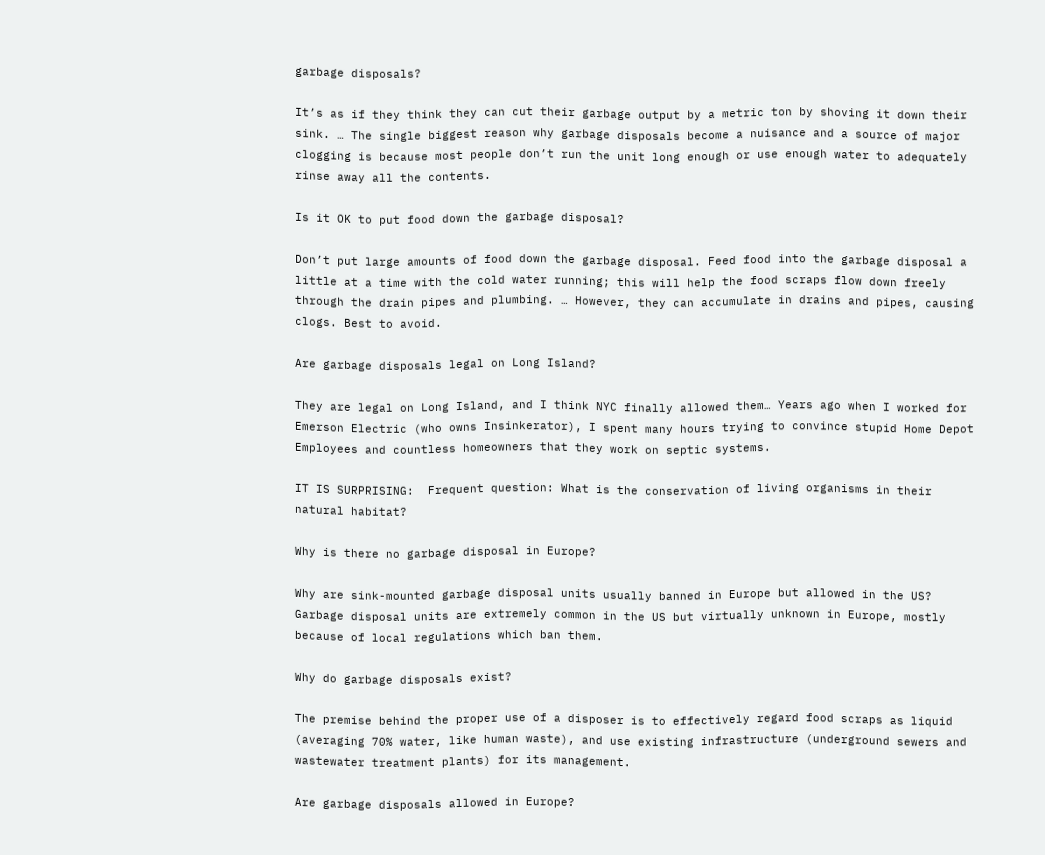garbage disposals?

It’s as if they think they can cut their garbage output by a metric ton by shoving it down their sink. … The single biggest reason why garbage disposals become a nuisance and a source of major clogging is because most people don’t run the unit long enough or use enough water to adequately rinse away all the contents.

Is it OK to put food down the garbage disposal?

Don’t put large amounts of food down the garbage disposal. Feed food into the garbage disposal a little at a time with the cold water running; this will help the food scraps flow down freely through the drain pipes and plumbing. … However, they can accumulate in drains and pipes, causing clogs. Best to avoid.

Are garbage disposals legal on Long Island?

They are legal on Long Island, and I think NYC finally allowed them… Years ago when I worked for Emerson Electric (who owns Insinkerator), I spent many hours trying to convince stupid Home Depot Employees and countless homeowners that they work on septic systems.

IT IS SURPRISING:  Frequent question: What is the conservation of living organisms in their natural habitat?

Why is there no garbage disposal in Europe?

Why are sink-mounted garbage disposal units usually banned in Europe but allowed in the US? Garbage disposal units are extremely common in the US but virtually unknown in Europe, mostly because of local regulations which ban them.

Why do garbage disposals exist?

The premise behind the proper use of a disposer is to effectively regard food scraps as liquid (averaging 70% water, like human waste), and use existing infrastructure (underground sewers and wastewater treatment plants) for its management.

Are garbage disposals allowed in Europe?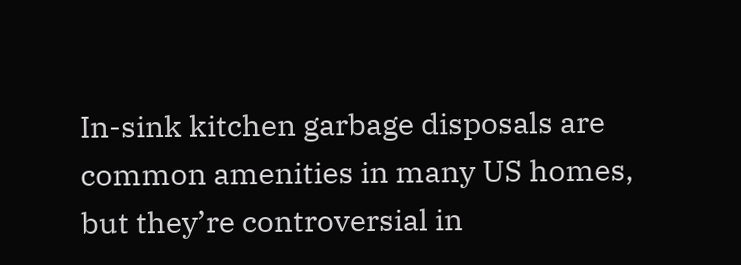In-sink kitchen garbage disposals are common amenities in many US homes, but they’re controversial in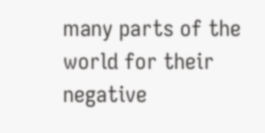many parts of the world for their negative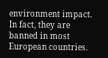environment impact. In fact, they are banned in most European countries.